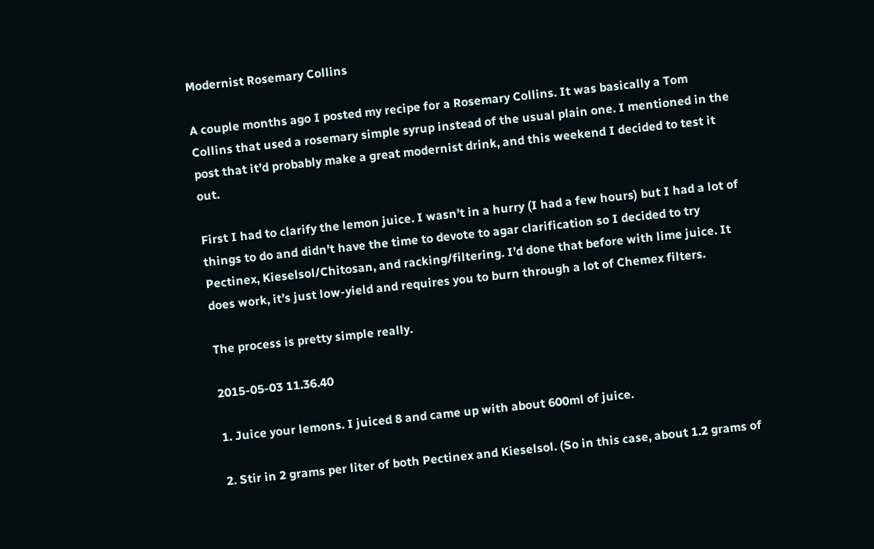Modernist Rosemary Collins

A couple months ago I posted my recipe for a Rosemary Collins. It was basically a Tom Collins that used a rosemary simple syrup instead of the usual plain one. I mentioned in the post that it’d probably make a great modernist drink, and this weekend I decided to test it out.

First I had to clarify the lemon juice. I wasn’t in a hurry (I had a few hours) but I had a lot of things to do and didn’t have the time to devote to agar clarification so I decided to try Pectinex, Kieselsol/Chitosan, and racking/filtering. I’d done that before with lime juice. It does work, it’s just low-yield and requires you to burn through a lot of Chemex filters.

The process is pretty simple really.

2015-05-03 11.36.40

1. Juice your lemons. I juiced 8 and came up with about 600ml of juice.

2. Stir in 2 grams per liter of both Pectinex and Kieselsol. (So in this case, about 1.2 grams of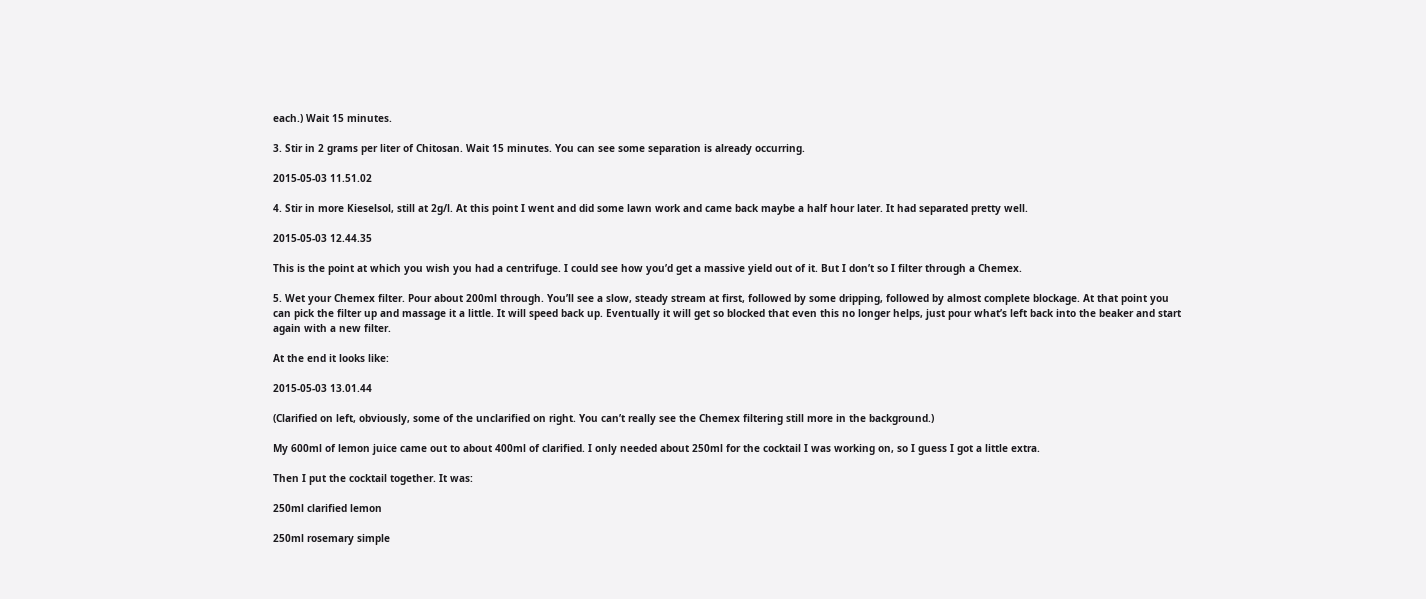each.) Wait 15 minutes.

3. Stir in 2 grams per liter of Chitosan. Wait 15 minutes. You can see some separation is already occurring.

2015-05-03 11.51.02

4. Stir in more Kieselsol, still at 2g/l. At this point I went and did some lawn work and came back maybe a half hour later. It had separated pretty well.

2015-05-03 12.44.35

This is the point at which you wish you had a centrifuge. I could see how you’d get a massive yield out of it. But I don’t so I filter through a Chemex.

5. Wet your Chemex filter. Pour about 200ml through. You’ll see a slow, steady stream at first, followed by some dripping, followed by almost complete blockage. At that point you can pick the filter up and massage it a little. It will speed back up. Eventually it will get so blocked that even this no longer helps, just pour what’s left back into the beaker and start again with a new filter.

At the end it looks like:

2015-05-03 13.01.44

(Clarified on left, obviously, some of the unclarified on right. You can’t really see the Chemex filtering still more in the background.)

My 600ml of lemon juice came out to about 400ml of clarified. I only needed about 250ml for the cocktail I was working on, so I guess I got a little extra.

Then I put the cocktail together. It was:

250ml clarified lemon

250ml rosemary simple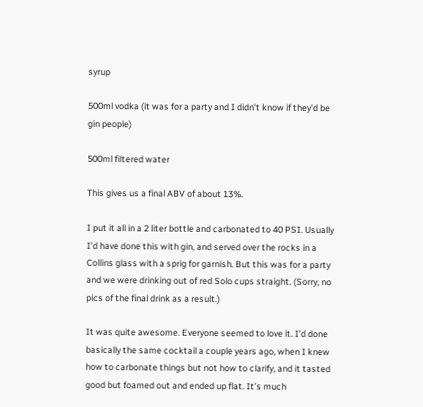syrup

500ml vodka (it was for a party and I didn’t know if they’d be gin people)

500ml filtered water

This gives us a final ABV of about 13%.

I put it all in a 2 liter bottle and carbonated to 40 PSI. Usually I’d have done this with gin, and served over the rocks in a Collins glass with a sprig for garnish. But this was for a party and we were drinking out of red Solo cups straight. (Sorry, no pics of the final drink as a result.)

It was quite awesome. Everyone seemed to love it. I’d done basically the same cocktail a couple years ago, when I knew how to carbonate things but not how to clarify, and it tasted good but foamed out and ended up flat. It’s much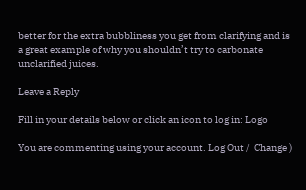better for the extra bubbliness you get from clarifying and is a great example of why you shouldn’t try to carbonate unclarified juices.

Leave a Reply

Fill in your details below or click an icon to log in: Logo

You are commenting using your account. Log Out /  Change )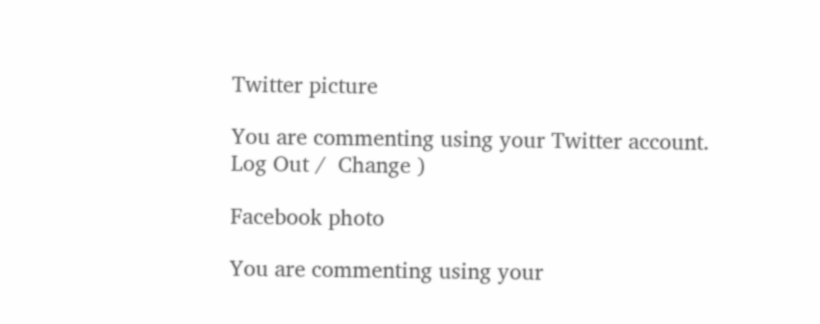Twitter picture

You are commenting using your Twitter account. Log Out /  Change )

Facebook photo

You are commenting using your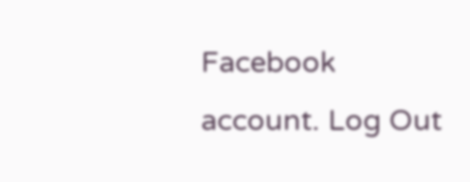Facebook account. Log Out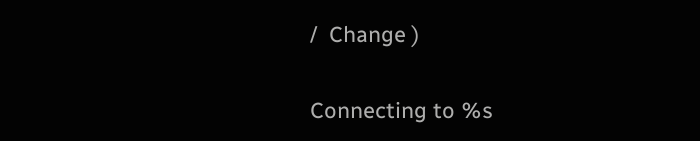/  Change )

Connecting to %s